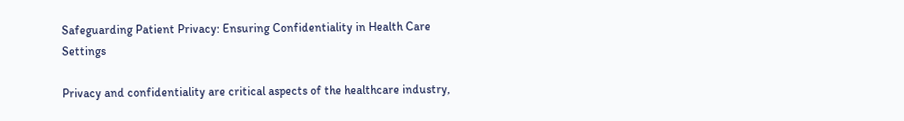Safeguarding Patient Privacy: Ensuring Confidentiality in Health Care Settings

Privacy and confidentiality are critical aspects of the healthcare industry,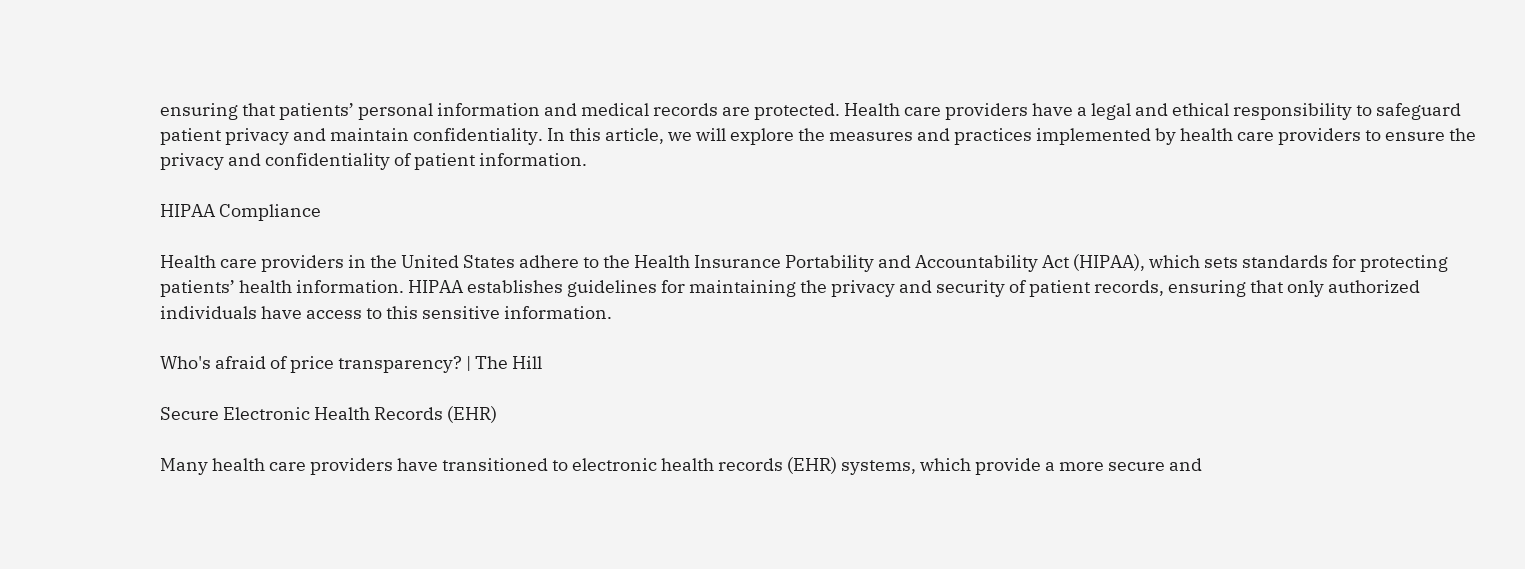ensuring that patients’ personal information and medical records are protected. Health care providers have a legal and ethical responsibility to safeguard patient privacy and maintain confidentiality. In this article, we will explore the measures and practices implemented by health care providers to ensure the privacy and confidentiality of patient information.

HIPAA Compliance

Health care providers in the United States adhere to the Health Insurance Portability and Accountability Act (HIPAA), which sets standards for protecting patients’ health information. HIPAA establishes guidelines for maintaining the privacy and security of patient records, ensuring that only authorized individuals have access to this sensitive information.

Who's afraid of price transparency? | The Hill

Secure Electronic Health Records (EHR)

Many health care providers have transitioned to electronic health records (EHR) systems, which provide a more secure and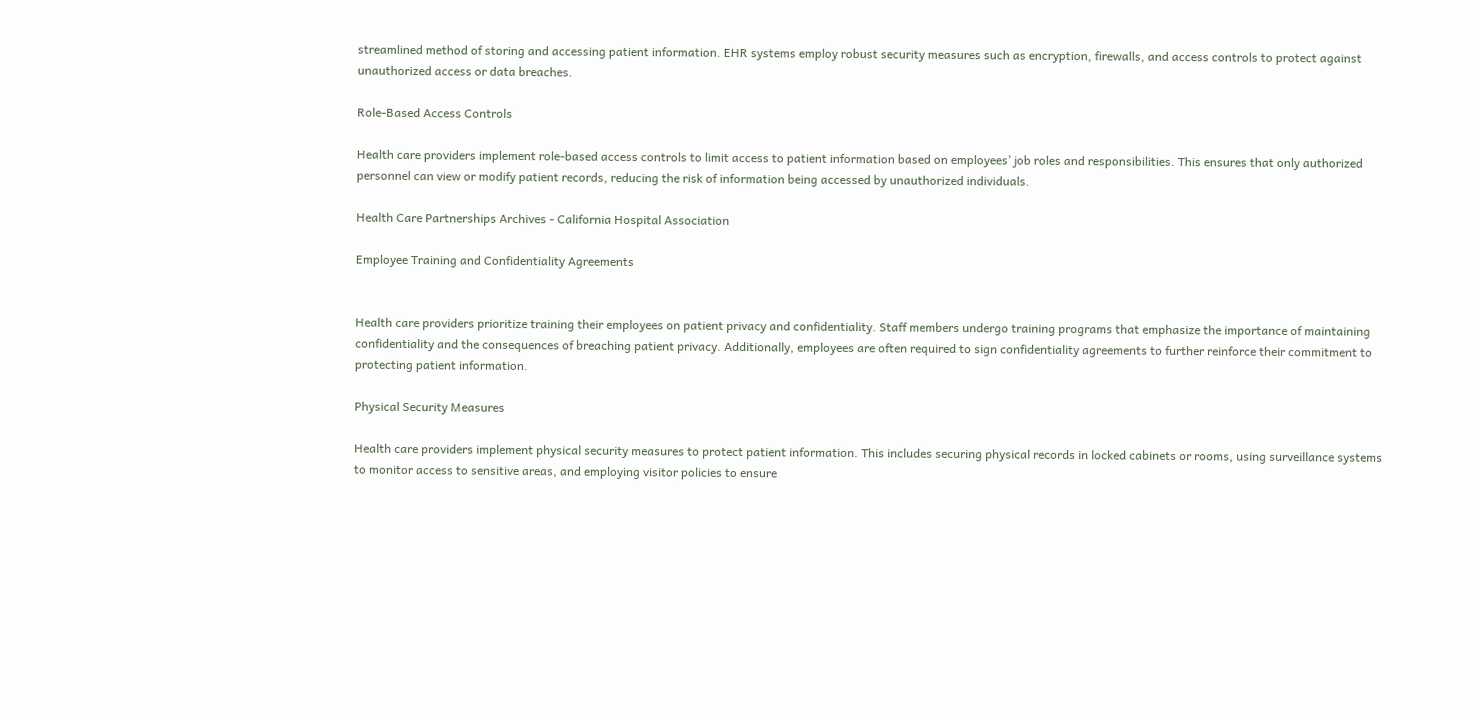streamlined method of storing and accessing patient information. EHR systems employ robust security measures such as encryption, firewalls, and access controls to protect against unauthorized access or data breaches.

Role-Based Access Controls

Health care providers implement role-based access controls to limit access to patient information based on employees’ job roles and responsibilities. This ensures that only authorized personnel can view or modify patient records, reducing the risk of information being accessed by unauthorized individuals.

Health Care Partnerships Archives - California Hospital Association

Employee Training and Confidentiality Agreements


Health care providers prioritize training their employees on patient privacy and confidentiality. Staff members undergo training programs that emphasize the importance of maintaining confidentiality and the consequences of breaching patient privacy. Additionally, employees are often required to sign confidentiality agreements to further reinforce their commitment to protecting patient information.

Physical Security Measures

Health care providers implement physical security measures to protect patient information. This includes securing physical records in locked cabinets or rooms, using surveillance systems to monitor access to sensitive areas, and employing visitor policies to ensure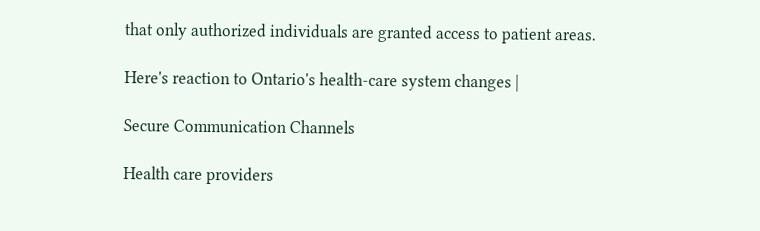that only authorized individuals are granted access to patient areas.

Here's reaction to Ontario's health-care system changes |

Secure Communication Channels

Health care providers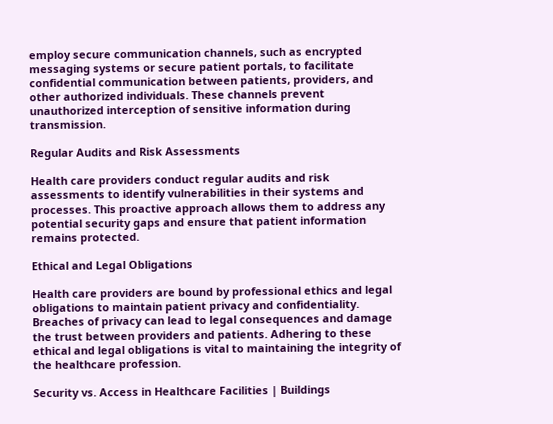employ secure communication channels, such as encrypted messaging systems or secure patient portals, to facilitate confidential communication between patients, providers, and other authorized individuals. These channels prevent unauthorized interception of sensitive information during transmission.

Regular Audits and Risk Assessments

Health care providers conduct regular audits and risk assessments to identify vulnerabilities in their systems and processes. This proactive approach allows them to address any potential security gaps and ensure that patient information remains protected.

Ethical and Legal Obligations

Health care providers are bound by professional ethics and legal obligations to maintain patient privacy and confidentiality. Breaches of privacy can lead to legal consequences and damage the trust between providers and patients. Adhering to these ethical and legal obligations is vital to maintaining the integrity of the healthcare profession.

Security vs. Access in Healthcare Facilities | Buildings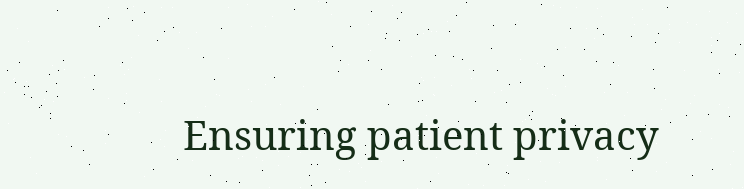Ensuring patient privacy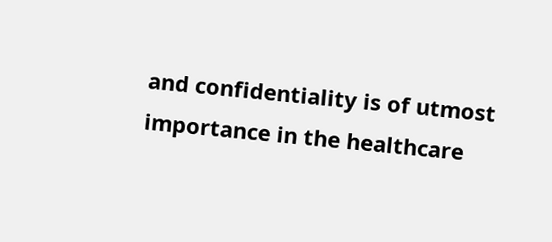and confidentiality is of utmost importance in the healthcare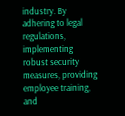industry. By adhering to legal regulations, implementing robust security measures, providing employee training, and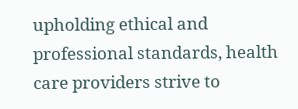upholding ethical and professional standards, health care providers strive to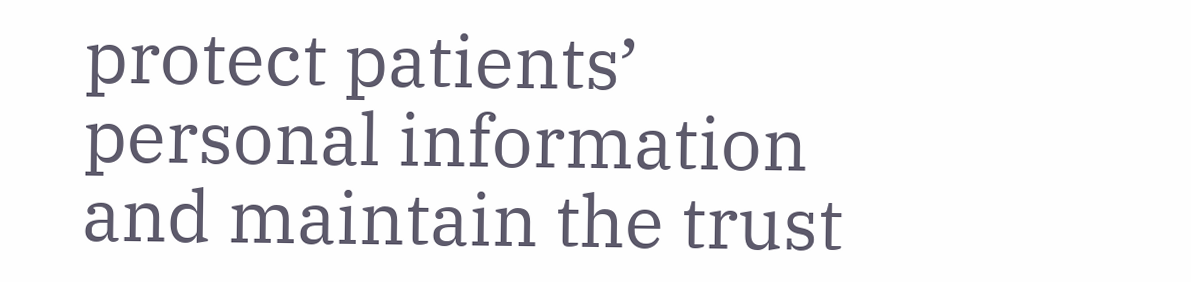protect patients’ personal information and maintain the trust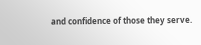and confidence of those they serve.